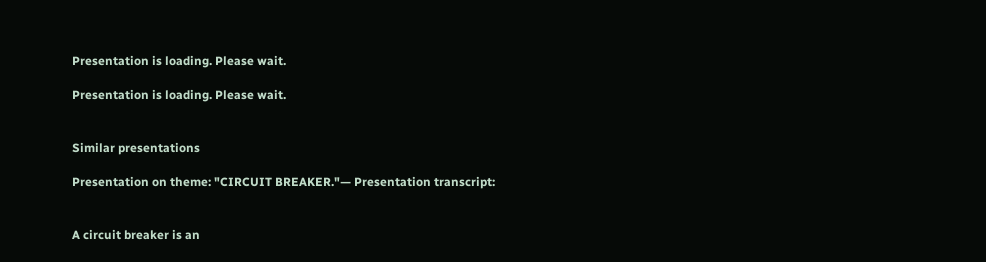Presentation is loading. Please wait.

Presentation is loading. Please wait.


Similar presentations

Presentation on theme: "CIRCUIT BREAKER."— Presentation transcript:


A circuit breaker is an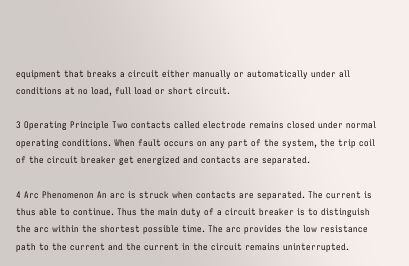equipment that breaks a circuit either manually or automatically under all conditions at no load, full load or short circuit.

3 Operating Principle Two contacts called electrode remains closed under normal operating conditions. When fault occurs on any part of the system, the trip coil of the circuit breaker get energized and contacts are separated.

4 Arc Phenomenon An arc is struck when contacts are separated. The current is thus able to continue. Thus the main duty of a circuit breaker is to distinguish the arc within the shortest possible time. The arc provides the low resistance path to the current and the current in the circuit remains uninterrupted.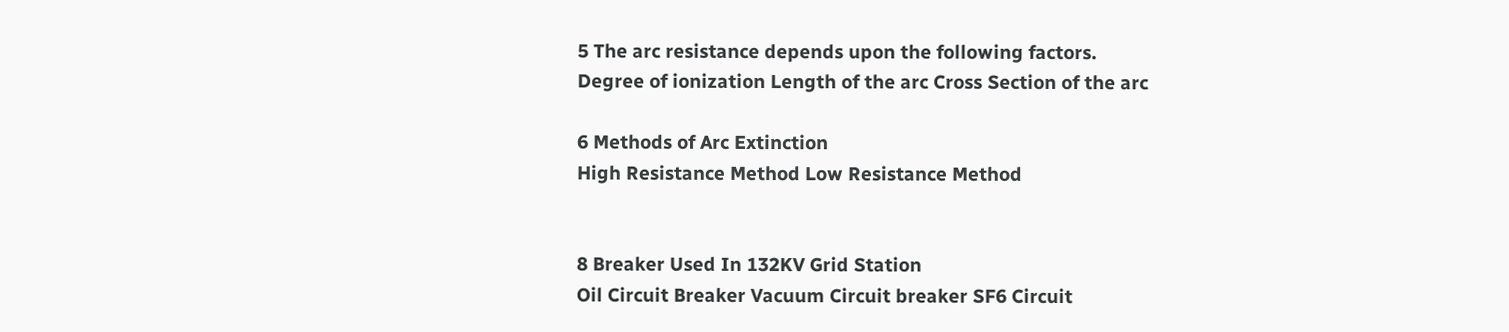5 The arc resistance depends upon the following factors.
Degree of ionization Length of the arc Cross Section of the arc

6 Methods of Arc Extinction
High Resistance Method Low Resistance Method


8 Breaker Used In 132KV Grid Station
Oil Circuit Breaker Vacuum Circuit breaker SF6 Circuit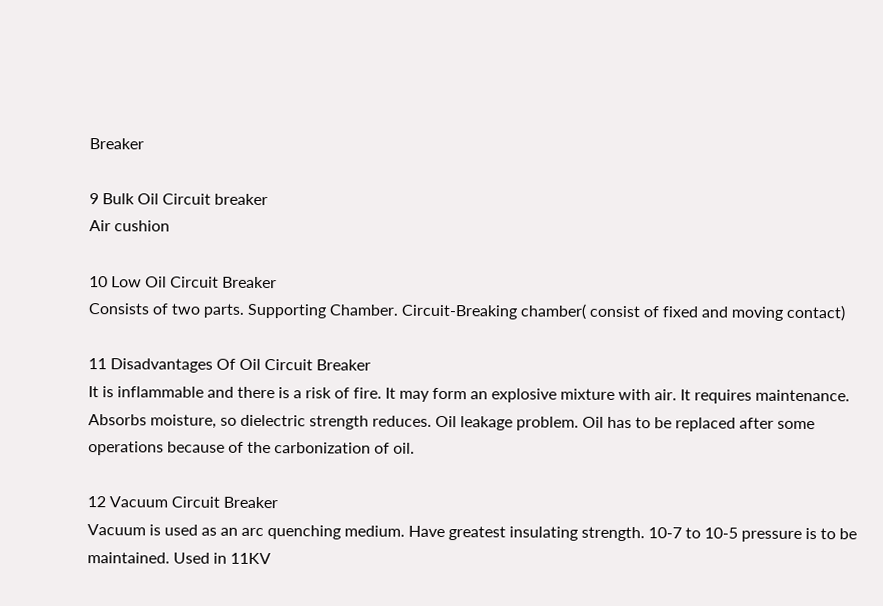Breaker

9 Bulk Oil Circuit breaker
Air cushion

10 Low Oil Circuit Breaker
Consists of two parts. Supporting Chamber. Circuit-Breaking chamber( consist of fixed and moving contact)

11 Disadvantages Of Oil Circuit Breaker
It is inflammable and there is a risk of fire. It may form an explosive mixture with air. It requires maintenance. Absorbs moisture, so dielectric strength reduces. Oil leakage problem. Oil has to be replaced after some operations because of the carbonization of oil.

12 Vacuum Circuit Breaker
Vacuum is used as an arc quenching medium. Have greatest insulating strength. 10-7 to 10-5 pressure is to be maintained. Used in 11KV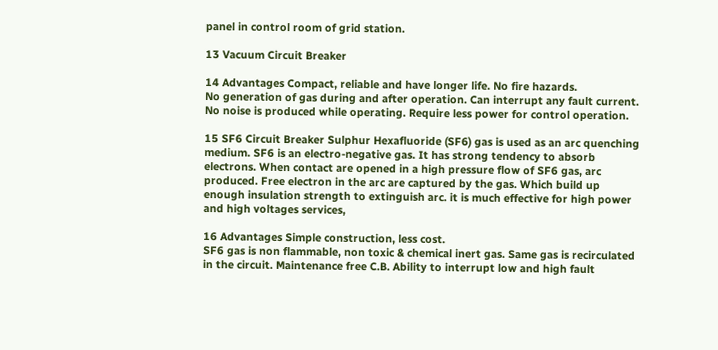panel in control room of grid station.

13 Vacuum Circuit Breaker

14 Advantages Compact, reliable and have longer life. No fire hazards.
No generation of gas during and after operation. Can interrupt any fault current. No noise is produced while operating. Require less power for control operation.

15 SF6 Circuit Breaker Sulphur Hexafluoride (SF6) gas is used as an arc quenching medium. SF6 is an electro-negative gas. It has strong tendency to absorb electrons. When contact are opened in a high pressure flow of SF6 gas, arc produced. Free electron in the arc are captured by the gas. Which build up enough insulation strength to extinguish arc. it is much effective for high power and high voltages services,

16 Advantages Simple construction, less cost.
SF6 gas is non flammable, non toxic & chemical inert gas. Same gas is recirculated in the circuit. Maintenance free C.B. Ability to interrupt low and high fault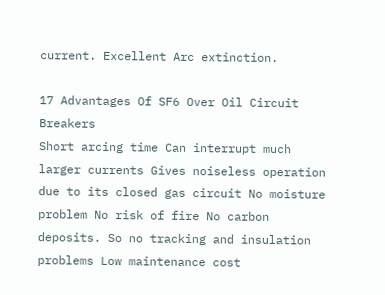current. Excellent Arc extinction.

17 Advantages Of SF6 Over Oil Circuit Breakers
Short arcing time Can interrupt much larger currents Gives noiseless operation due to its closed gas circuit No moisture problem No risk of fire No carbon deposits. So no tracking and insulation problems Low maintenance cost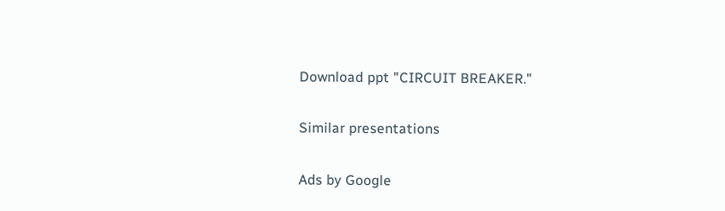Download ppt "CIRCUIT BREAKER."

Similar presentations

Ads by Google